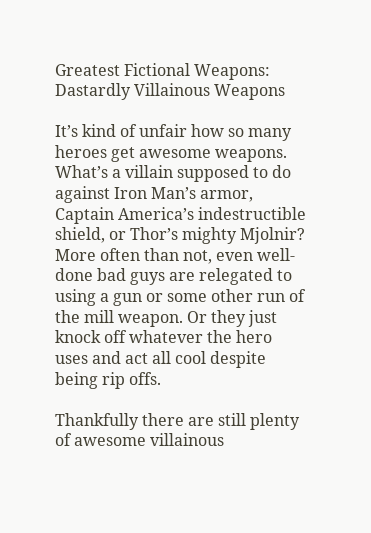Greatest Fictional Weapons: Dastardly Villainous Weapons

It’s kind of unfair how so many heroes get awesome weapons. What’s a villain supposed to do against Iron Man’s armor, Captain America’s indestructible shield, or Thor’s mighty Mjolnir? More often than not, even well-done bad guys are relegated to using a gun or some other run of the mill weapon. Or they just knock off whatever the hero uses and act all cool despite being rip offs.

Thankfully there are still plenty of awesome villainous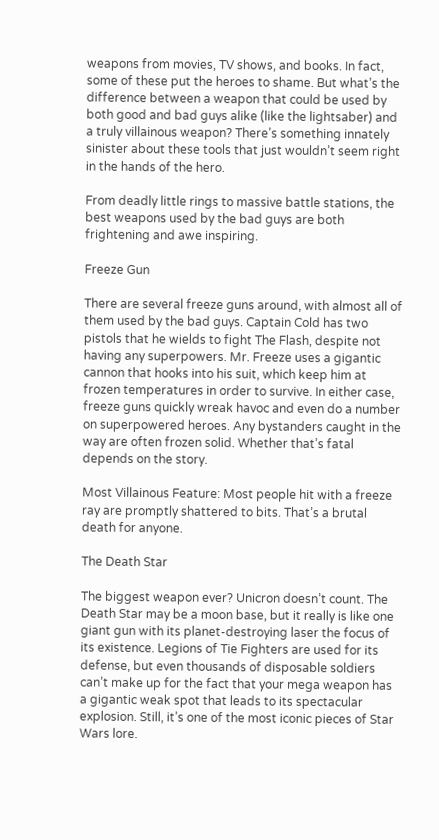weapons from movies, TV shows, and books. In fact, some of these put the heroes to shame. But what’s the difference between a weapon that could be used by both good and bad guys alike (like the lightsaber) and a truly villainous weapon? There’s something innately sinister about these tools that just wouldn’t seem right in the hands of the hero.

From deadly little rings to massive battle stations, the best weapons used by the bad guys are both frightening and awe inspiring.

Freeze Gun

There are several freeze guns around, with almost all of them used by the bad guys. Captain Cold has two pistols that he wields to fight The Flash, despite not having any superpowers. Mr. Freeze uses a gigantic cannon that hooks into his suit, which keep him at frozen temperatures in order to survive. In either case, freeze guns quickly wreak havoc and even do a number on superpowered heroes. Any bystanders caught in the way are often frozen solid. Whether that’s fatal depends on the story.

Most Villainous Feature: Most people hit with a freeze ray are promptly shattered to bits. That’s a brutal death for anyone.

The Death Star

The biggest weapon ever? Unicron doesn’t count. The Death Star may be a moon base, but it really is like one giant gun with its planet-destroying laser the focus of its existence. Legions of Tie Fighters are used for its defense, but even thousands of disposable soldiers can’t make up for the fact that your mega weapon has a gigantic weak spot that leads to its spectacular explosion. Still, it’s one of the most iconic pieces of Star Wars lore.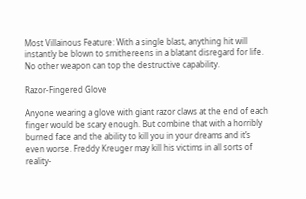Most Villainous Feature: With a single blast, anything hit will instantly be blown to smithereens in a blatant disregard for life. No other weapon can top the destructive capability.

Razor-Fingered Glove

Anyone wearing a glove with giant razor claws at the end of each finger would be scary enough. But combine that with a horribly burned face and the ability to kill you in your dreams and it’s even worse. Freddy Kreuger may kill his victims in all sorts of reality-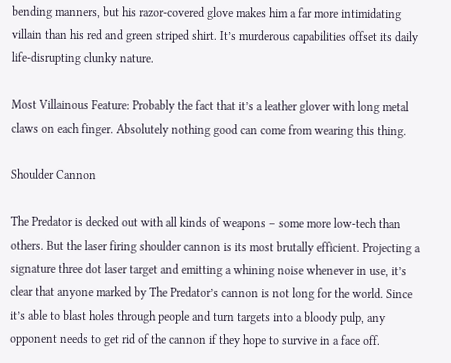bending manners, but his razor-covered glove makes him a far more intimidating villain than his red and green striped shirt. It’s murderous capabilities offset its daily life-disrupting clunky nature.

Most Villainous Feature: Probably the fact that it’s a leather glover with long metal claws on each finger. Absolutely nothing good can come from wearing this thing.

Shoulder Cannon

The Predator is decked out with all kinds of weapons – some more low-tech than others. But the laser firing shoulder cannon is its most brutally efficient. Projecting a signature three dot laser target and emitting a whining noise whenever in use, it’s clear that anyone marked by The Predator’s cannon is not long for the world. Since it’s able to blast holes through people and turn targets into a bloody pulp, any opponent needs to get rid of the cannon if they hope to survive in a face off.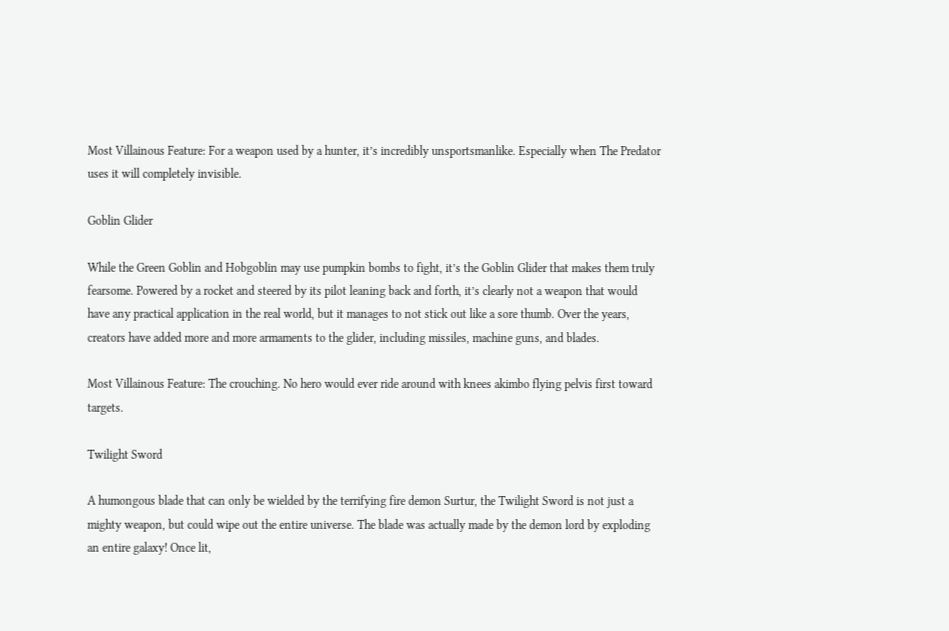Most Villainous Feature: For a weapon used by a hunter, it’s incredibly unsportsmanlike. Especially when The Predator uses it will completely invisible.

Goblin Glider

While the Green Goblin and Hobgoblin may use pumpkin bombs to fight, it’s the Goblin Glider that makes them truly fearsome. Powered by a rocket and steered by its pilot leaning back and forth, it’s clearly not a weapon that would have any practical application in the real world, but it manages to not stick out like a sore thumb. Over the years, creators have added more and more armaments to the glider, including missiles, machine guns, and blades.

Most Villainous Feature: The crouching. No hero would ever ride around with knees akimbo flying pelvis first toward targets.

Twilight Sword

A humongous blade that can only be wielded by the terrifying fire demon Surtur, the Twilight Sword is not just a mighty weapon, but could wipe out the entire universe. The blade was actually made by the demon lord by exploding an entire galaxy! Once lit,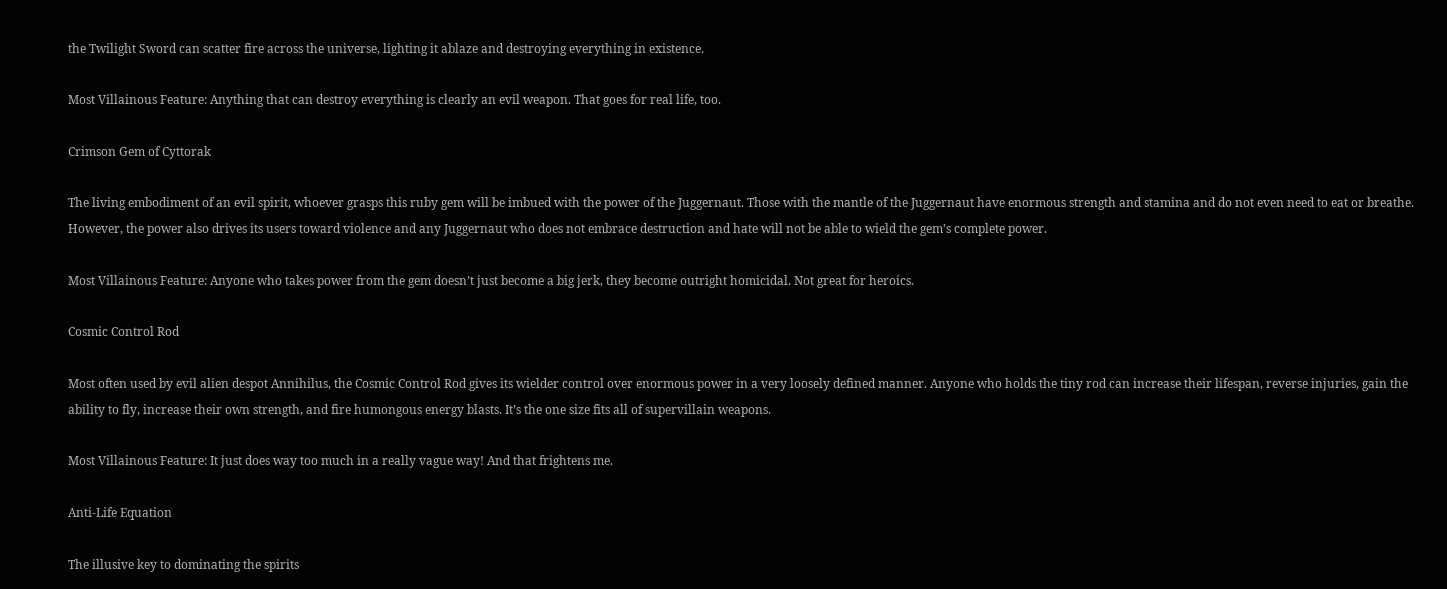the Twilight Sword can scatter fire across the universe, lighting it ablaze and destroying everything in existence.

Most Villainous Feature: Anything that can destroy everything is clearly an evil weapon. That goes for real life, too.

Crimson Gem of Cyttorak

The living embodiment of an evil spirit, whoever grasps this ruby gem will be imbued with the power of the Juggernaut. Those with the mantle of the Juggernaut have enormous strength and stamina and do not even need to eat or breathe. However, the power also drives its users toward violence and any Juggernaut who does not embrace destruction and hate will not be able to wield the gem’s complete power.

Most Villainous Feature: Anyone who takes power from the gem doesn’t just become a big jerk, they become outright homicidal. Not great for heroics.

Cosmic Control Rod

Most often used by evil alien despot Annihilus, the Cosmic Control Rod gives its wielder control over enormous power in a very loosely defined manner. Anyone who holds the tiny rod can increase their lifespan, reverse injuries, gain the ability to fly, increase their own strength, and fire humongous energy blasts. It’s the one size fits all of supervillain weapons.

Most Villainous Feature: It just does way too much in a really vague way! And that frightens me.

Anti-Life Equation

The illusive key to dominating the spirits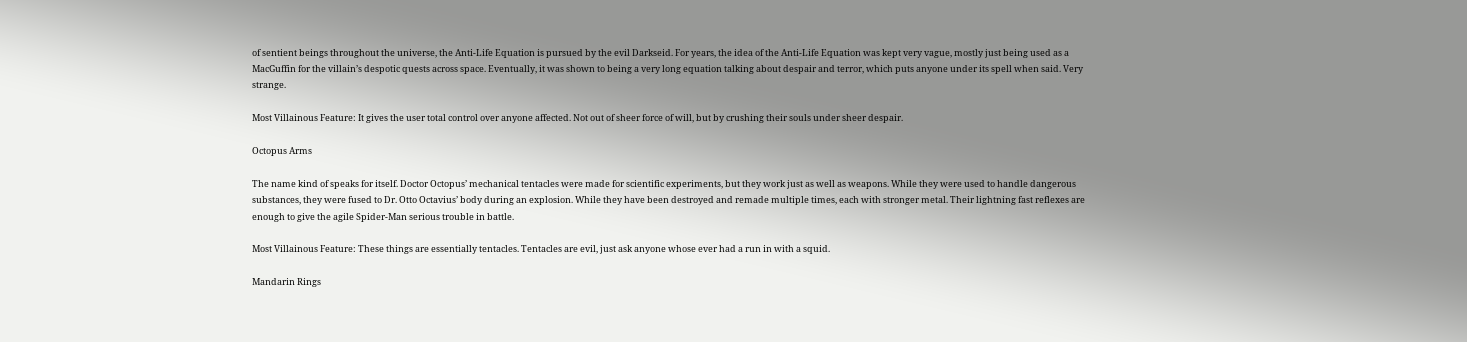of sentient beings throughout the universe, the Anti-Life Equation is pursued by the evil Darkseid. For years, the idea of the Anti-Life Equation was kept very vague, mostly just being used as a MacGuffin for the villain’s despotic quests across space. Eventually, it was shown to being a very long equation talking about despair and terror, which puts anyone under its spell when said. Very strange.

Most Villainous Feature: It gives the user total control over anyone affected. Not out of sheer force of will, but by crushing their souls under sheer despair.

Octopus Arms

The name kind of speaks for itself. Doctor Octopus’ mechanical tentacles were made for scientific experiments, but they work just as well as weapons. While they were used to handle dangerous substances, they were fused to Dr. Otto Octavius’ body during an explosion. While they have been destroyed and remade multiple times, each with stronger metal. Their lightning fast reflexes are enough to give the agile Spider-Man serious trouble in battle.

Most Villainous Feature: These things are essentially tentacles. Tentacles are evil, just ask anyone whose ever had a run in with a squid.

Mandarin Rings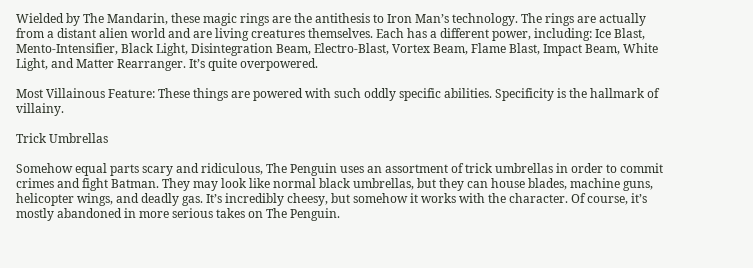Wielded by The Mandarin, these magic rings are the antithesis to Iron Man’s technology. The rings are actually from a distant alien world and are living creatures themselves. Each has a different power, including: Ice Blast, Mento-Intensifier, Black Light, Disintegration Beam, Electro-Blast, Vortex Beam, Flame Blast, Impact Beam, White Light, and Matter Rearranger. It’s quite overpowered.

Most Villainous Feature: These things are powered with such oddly specific abilities. Specificity is the hallmark of villainy.

Trick Umbrellas

Somehow equal parts scary and ridiculous, The Penguin uses an assortment of trick umbrellas in order to commit crimes and fight Batman. They may look like normal black umbrellas, but they can house blades, machine guns, helicopter wings, and deadly gas. It’s incredibly cheesy, but somehow it works with the character. Of course, it’s mostly abandoned in more serious takes on The Penguin.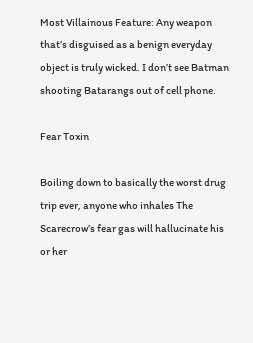Most Villainous Feature: Any weapon that’s disguised as a benign everyday object is truly wicked. I don’t see Batman shooting Batarangs out of cell phone.

Fear Toxin

Boiling down to basically the worst drug trip ever, anyone who inhales The Scarecrow’s fear gas will hallucinate his or her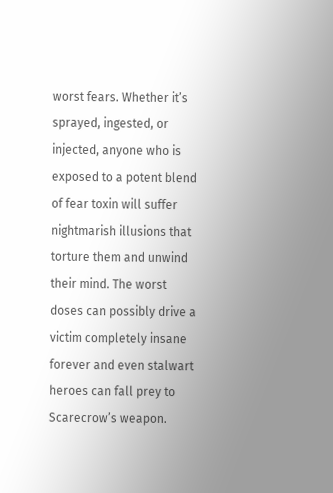worst fears. Whether it’s sprayed, ingested, or injected, anyone who is exposed to a potent blend of fear toxin will suffer nightmarish illusions that torture them and unwind their mind. The worst doses can possibly drive a victim completely insane forever and even stalwart heroes can fall prey to Scarecrow’s weapon.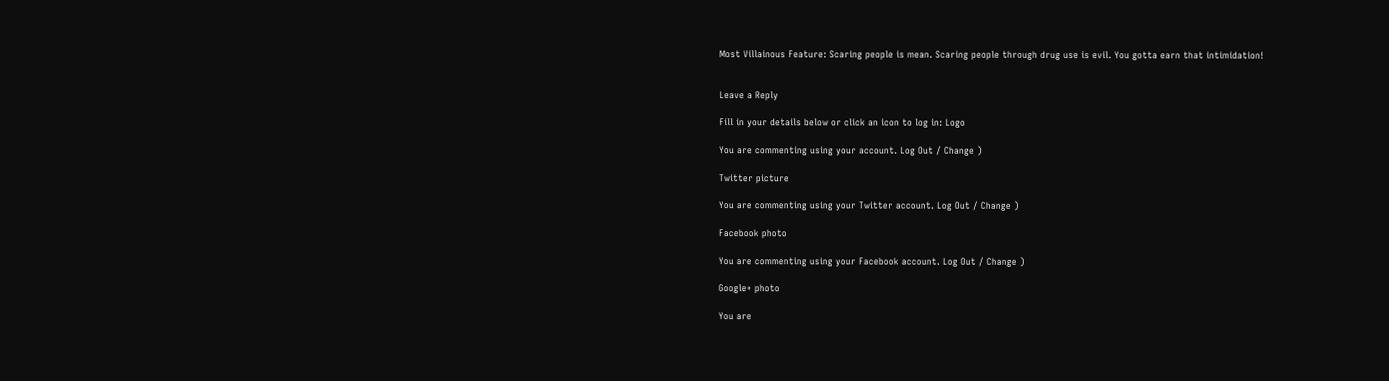Most Villainous Feature: Scaring people is mean. Scaring people through drug use is evil. You gotta earn that intimidation!


Leave a Reply

Fill in your details below or click an icon to log in: Logo

You are commenting using your account. Log Out / Change )

Twitter picture

You are commenting using your Twitter account. Log Out / Change )

Facebook photo

You are commenting using your Facebook account. Log Out / Change )

Google+ photo

You are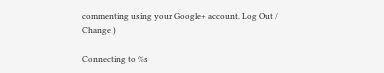commenting using your Google+ account. Log Out / Change )

Connecting to %s